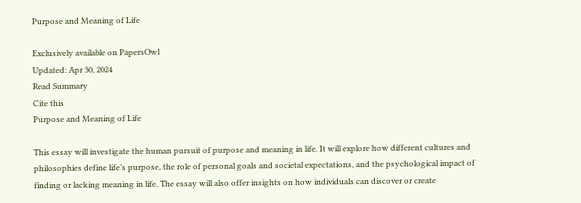Purpose and Meaning of Life

Exclusively available on PapersOwl
Updated: Apr 30, 2024
Read Summary
Cite this
Purpose and Meaning of Life

This essay will investigate the human pursuit of purpose and meaning in life. It will explore how different cultures and philosophies define life’s purpose, the role of personal goals and societal expectations, and the psychological impact of finding or lacking meaning in life. The essay will also offer insights on how individuals can discover or create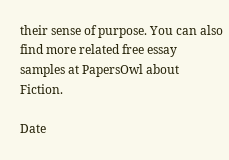their sense of purpose. You can also find more related free essay samples at PapersOwl about Fiction.

Date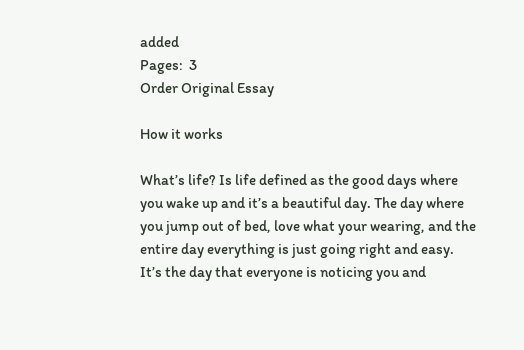added
Pages:  3
Order Original Essay

How it works

What’s life? Is life defined as the good days where you wake up and it’s a beautiful day. The day where you jump out of bed, love what your wearing, and the entire day everything is just going right and easy. It’s the day that everyone is noticing you and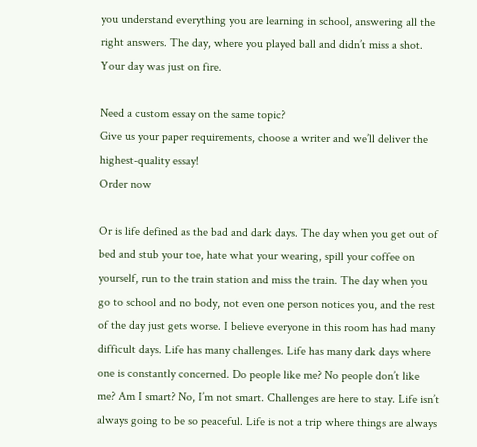you understand everything you are learning in school, answering all the right answers. The day, where you played ball and didn’t miss a shot. Your day was just on fire.

Need a custom essay on the same topic?
Give us your paper requirements, choose a writer and we’ll deliver the highest-quality essay!
Order now

Or is life defined as the bad and dark days. The day when you get out of bed and stub your toe, hate what your wearing, spill your coffee on yourself, run to the train station and miss the train. The day when you go to school and no body, not even one person notices you, and the rest of the day just gets worse. I believe everyone in this room has had many difficult days. Life has many challenges. Life has many dark days where one is constantly concerned. Do people like me? No people don’t like me? Am I smart? No, I’m not smart. Challenges are here to stay. Life isn’t always going to be so peaceful. Life is not a trip where things are always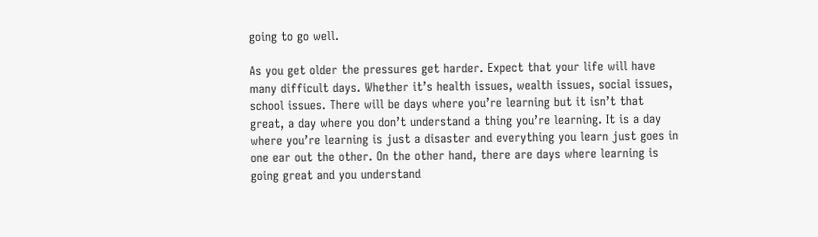going to go well.

As you get older the pressures get harder. Expect that your life will have many difficult days. Whether it’s health issues, wealth issues, social issues, school issues. There will be days where you’re learning but it isn’t that great, a day where you don’t understand a thing you’re learning. It is a day where you’re learning is just a disaster and everything you learn just goes in one ear out the other. On the other hand, there are days where learning is going great and you understand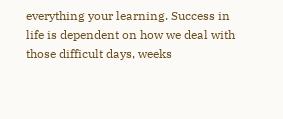everything your learning. Success in life is dependent on how we deal with those difficult days, weeks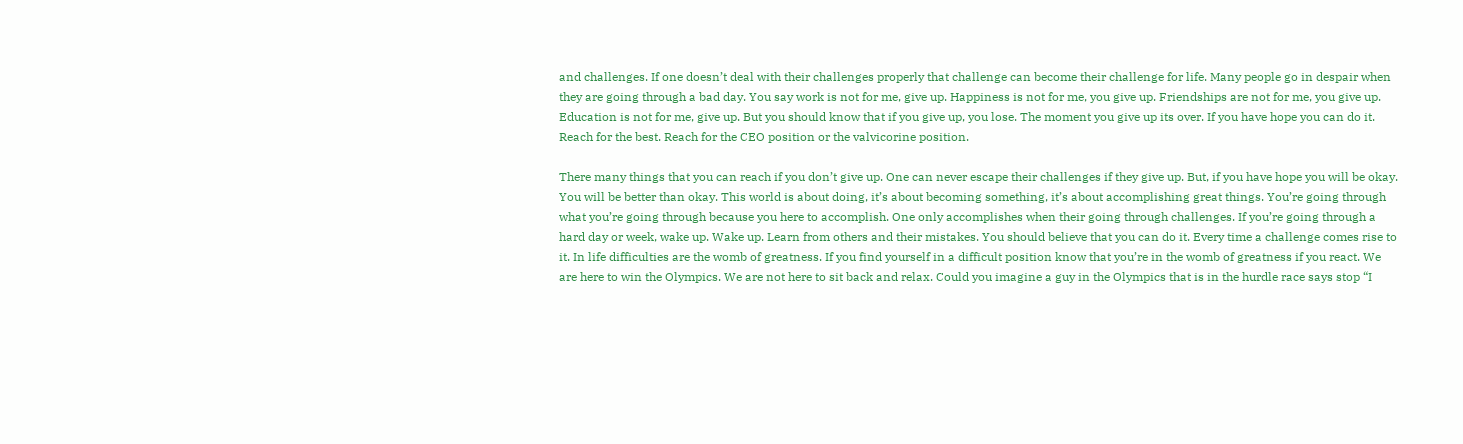and challenges. If one doesn’t deal with their challenges properly that challenge can become their challenge for life. Many people go in despair when they are going through a bad day. You say work is not for me, give up. Happiness is not for me, you give up. Friendships are not for me, you give up. Education is not for me, give up. But you should know that if you give up, you lose. The moment you give up its over. If you have hope you can do it. Reach for the best. Reach for the CEO position or the valvicorine position.

There many things that you can reach if you don’t give up. One can never escape their challenges if they give up. But, if you have hope you will be okay. You will be better than okay. This world is about doing, it’s about becoming something, it’s about accomplishing great things. You’re going through what you’re going through because you here to accomplish. One only accomplishes when their going through challenges. If you’re going through a hard day or week, wake up. Wake up. Learn from others and their mistakes. You should believe that you can do it. Every time a challenge comes rise to it. In life difficulties are the womb of greatness. If you find yourself in a difficult position know that you’re in the womb of greatness if you react. We are here to win the Olympics. We are not here to sit back and relax. Could you imagine a guy in the Olympics that is in the hurdle race says stop “I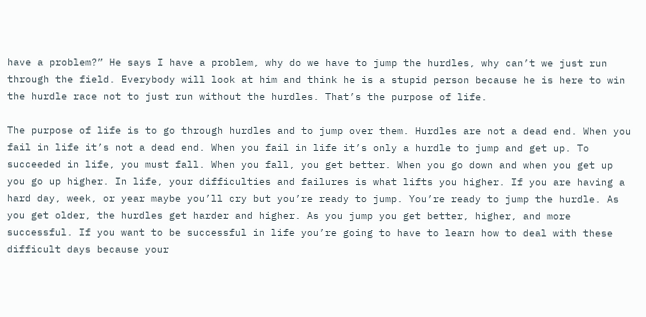have a problem?” He says I have a problem, why do we have to jump the hurdles, why can’t we just run through the field. Everybody will look at him and think he is a stupid person because he is here to win the hurdle race not to just run without the hurdles. That’s the purpose of life.

The purpose of life is to go through hurdles and to jump over them. Hurdles are not a dead end. When you fail in life it’s not a dead end. When you fail in life it’s only a hurdle to jump and get up. To succeeded in life, you must fall. When you fall, you get better. When you go down and when you get up you go up higher. In life, your difficulties and failures is what lifts you higher. If you are having a hard day, week, or year maybe you’ll cry but you’re ready to jump. You’re ready to jump the hurdle. As you get older, the hurdles get harder and higher. As you jump you get better, higher, and more successful. If you want to be successful in life you’re going to have to learn how to deal with these difficult days because your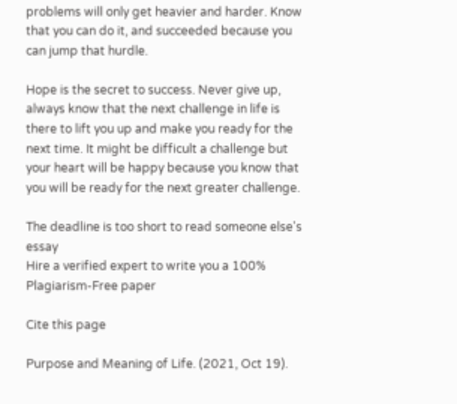problems will only get heavier and harder. Know that you can do it, and succeeded because you can jump that hurdle.

Hope is the secret to success. Never give up, always know that the next challenge in life is there to lift you up and make you ready for the next time. It might be difficult a challenge but your heart will be happy because you know that you will be ready for the next greater challenge.

The deadline is too short to read someone else's essay
Hire a verified expert to write you a 100% Plagiarism-Free paper

Cite this page

Purpose and Meaning of Life. (2021, Oct 19).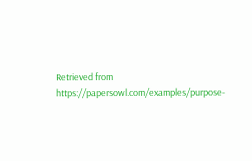Retrieved from https://papersowl.com/examples/purpose-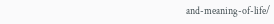and-meaning-of-life/